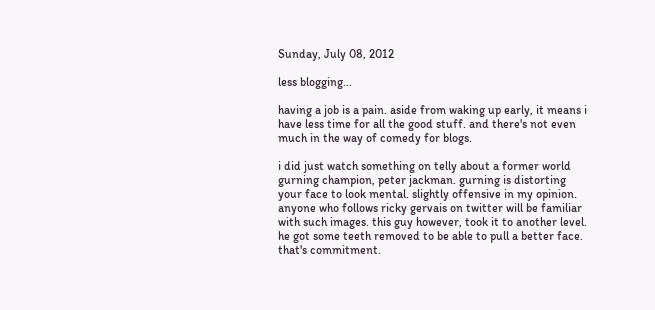Sunday, July 08, 2012

less blogging...

having a job is a pain. aside from waking up early, it means i have less time for all the good stuff. and there's not even much in the way of comedy for blogs.

i did just watch something on telly about a former world gurning champion, peter jackman. gurning is distorting your face to look mental. slightly offensive in my opinion. anyone who follows ricky gervais on twitter will be familiar with such images. this guy however, took it to another level. he got some teeth removed to be able to pull a better face. that's commitment.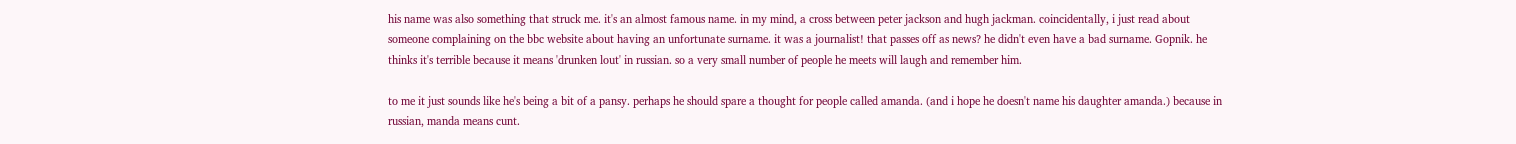his name was also something that struck me. it's an almost famous name. in my mind, a cross between peter jackson and hugh jackman. coincidentally, i just read about someone complaining on the bbc website about having an unfortunate surname. it was a journalist! that passes off as news? he didn't even have a bad surname. Gopnik. he thinks it's terrible because it means 'drunken lout' in russian. so a very small number of people he meets will laugh and remember him.

to me it just sounds like he's being a bit of a pansy. perhaps he should spare a thought for people called amanda. (and i hope he doesn't name his daughter amanda.) because in russian, manda means cunt.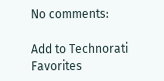No comments:

Add to Technorati Favorites